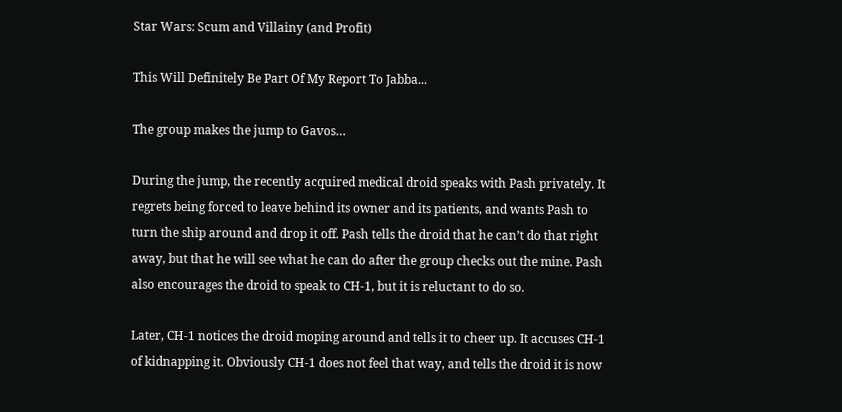Star Wars: Scum and Villainy (and Profit)

This Will Definitely Be Part Of My Report To Jabba...

The group makes the jump to Gavos…

During the jump, the recently acquired medical droid speaks with Pash privately. It regrets being forced to leave behind its owner and its patients, and wants Pash to turn the ship around and drop it off. Pash tells the droid that he can’t do that right away, but that he will see what he can do after the group checks out the mine. Pash also encourages the droid to speak to CH-1, but it is reluctant to do so.

Later, CH-1 notices the droid moping around and tells it to cheer up. It accuses CH-1 of kidnapping it. Obviously CH-1 does not feel that way, and tells the droid it is now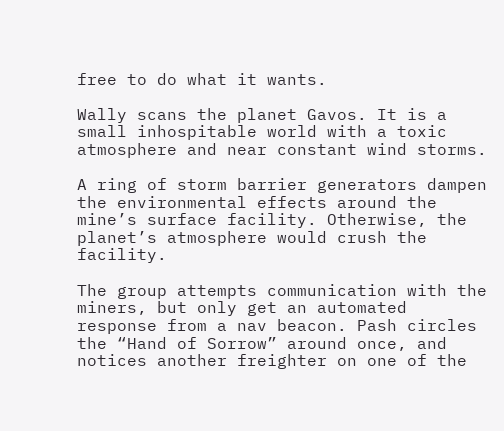free to do what it wants.

Wally scans the planet Gavos. It is a small inhospitable world with a toxic atmosphere and near constant wind storms.

A ring of storm barrier generators dampen the environmental effects around the mine’s surface facility. Otherwise, the planet’s atmosphere would crush the facility.

The group attempts communication with the miners, but only get an automated response from a nav beacon. Pash circles the “Hand of Sorrow” around once, and notices another freighter on one of the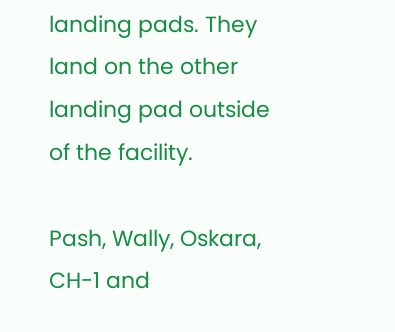landing pads. They land on the other landing pad outside of the facility.

Pash, Wally, Oskara, CH-1 and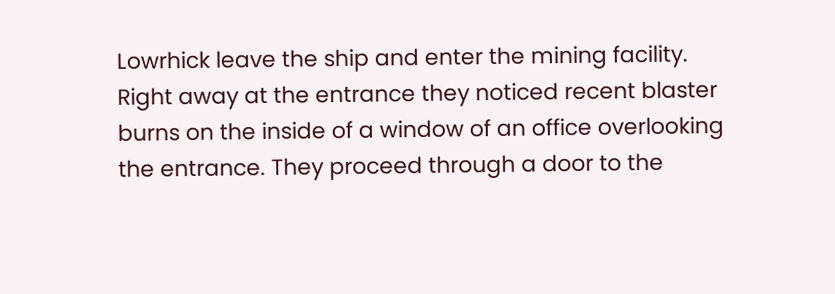Lowrhick leave the ship and enter the mining facility. Right away at the entrance they noticed recent blaster burns on the inside of a window of an office overlooking the entrance. They proceed through a door to the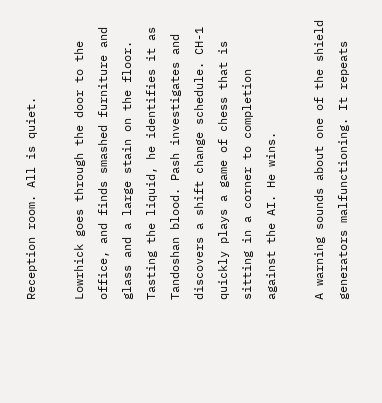Reception room. All is quiet.

Lowrhick goes through the door to the office, and finds smashed furniture and glass and a large stain on the floor. Tasting the liquid, he identifies it as Tandoshan blood. Pash investigates and discovers a shift change schedule. CH-1 quickly plays a game of chess that is sitting in a corner to completion against the AI. He wins.

A warning sounds about one of the shield generators malfunctioning. It repeats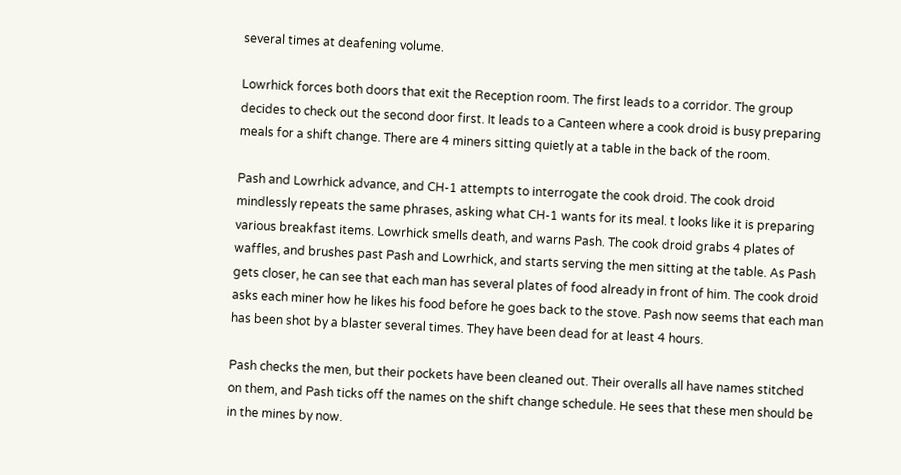several times at deafening volume.

Lowrhick forces both doors that exit the Reception room. The first leads to a corridor. The group decides to check out the second door first. It leads to a Canteen where a cook droid is busy preparing meals for a shift change. There are 4 miners sitting quietly at a table in the back of the room.

Pash and Lowrhick advance, and CH-1 attempts to interrogate the cook droid. The cook droid mindlessly repeats the same phrases, asking what CH-1 wants for its meal. t looks like it is preparing various breakfast items. Lowrhick smells death, and warns Pash. The cook droid grabs 4 plates of waffles, and brushes past Pash and Lowrhick, and starts serving the men sitting at the table. As Pash gets closer, he can see that each man has several plates of food already in front of him. The cook droid asks each miner how he likes his food before he goes back to the stove. Pash now seems that each man has been shot by a blaster several times. They have been dead for at least 4 hours.

Pash checks the men, but their pockets have been cleaned out. Their overalls all have names stitched on them, and Pash ticks off the names on the shift change schedule. He sees that these men should be in the mines by now.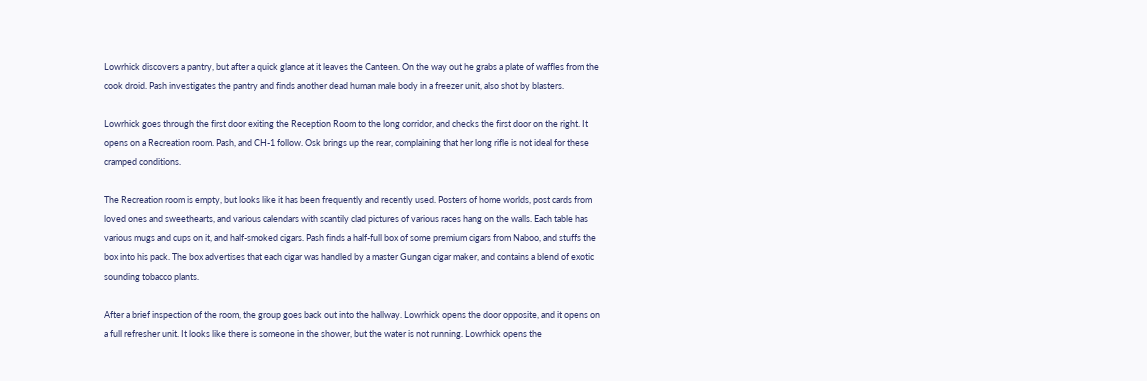Lowrhick discovers a pantry, but after a quick glance at it leaves the Canteen. On the way out he grabs a plate of waffles from the cook droid. Pash investigates the pantry and finds another dead human male body in a freezer unit, also shot by blasters.

Lowrhick goes through the first door exiting the Reception Room to the long corridor, and checks the first door on the right. It opens on a Recreation room. Pash, and CH-1 follow. Osk brings up the rear, complaining that her long rifle is not ideal for these cramped conditions.

The Recreation room is empty, but looks like it has been frequently and recently used. Posters of home worlds, post cards from loved ones and sweethearts, and various calendars with scantily clad pictures of various races hang on the walls. Each table has various mugs and cups on it, and half-smoked cigars. Pash finds a half-full box of some premium cigars from Naboo, and stuffs the box into his pack. The box advertises that each cigar was handled by a master Gungan cigar maker, and contains a blend of exotic sounding tobacco plants.

After a brief inspection of the room, the group goes back out into the hallway. Lowrhick opens the door opposite, and it opens on a full refresher unit. It looks like there is someone in the shower, but the water is not running. Lowrhick opens the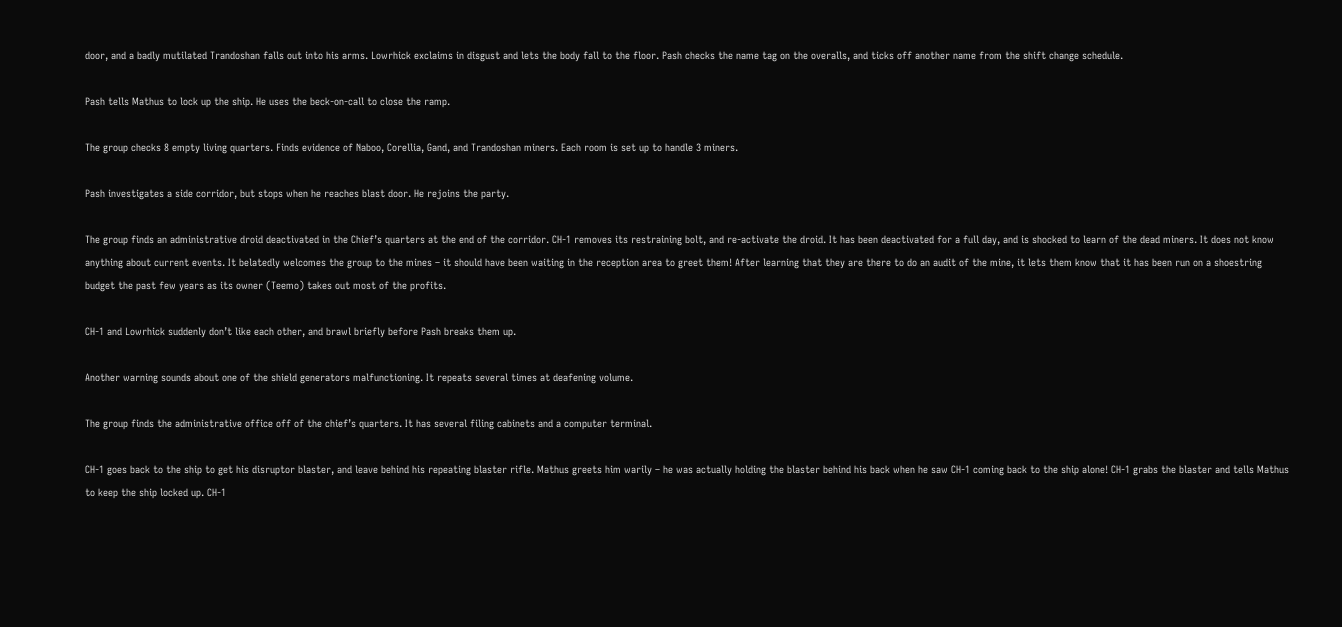door, and a badly mutilated Trandoshan falls out into his arms. Lowrhick exclaims in disgust and lets the body fall to the floor. Pash checks the name tag on the overalls, and ticks off another name from the shift change schedule.

Pash tells Mathus to lock up the ship. He uses the beck-on-call to close the ramp.

The group checks 8 empty living quarters. Finds evidence of Naboo, Corellia, Gand, and Trandoshan miners. Each room is set up to handle 3 miners.

Pash investigates a side corridor, but stops when he reaches blast door. He rejoins the party.

The group finds an administrative droid deactivated in the Chief’s quarters at the end of the corridor. CH-1 removes its restraining bolt, and re-activate the droid. It has been deactivated for a full day, and is shocked to learn of the dead miners. It does not know anything about current events. It belatedly welcomes the group to the mines – it should have been waiting in the reception area to greet them! After learning that they are there to do an audit of the mine, it lets them know that it has been run on a shoestring budget the past few years as its owner (Teemo) takes out most of the profits.

CH-1 and Lowrhick suddenly don’t like each other, and brawl briefly before Pash breaks them up.

Another warning sounds about one of the shield generators malfunctioning. It repeats several times at deafening volume.

The group finds the administrative office off of the chief’s quarters. It has several filing cabinets and a computer terminal.

CH-1 goes back to the ship to get his disruptor blaster, and leave behind his repeating blaster rifle. Mathus greets him warily – he was actually holding the blaster behind his back when he saw CH-1 coming back to the ship alone! CH-1 grabs the blaster and tells Mathus to keep the ship locked up. CH-1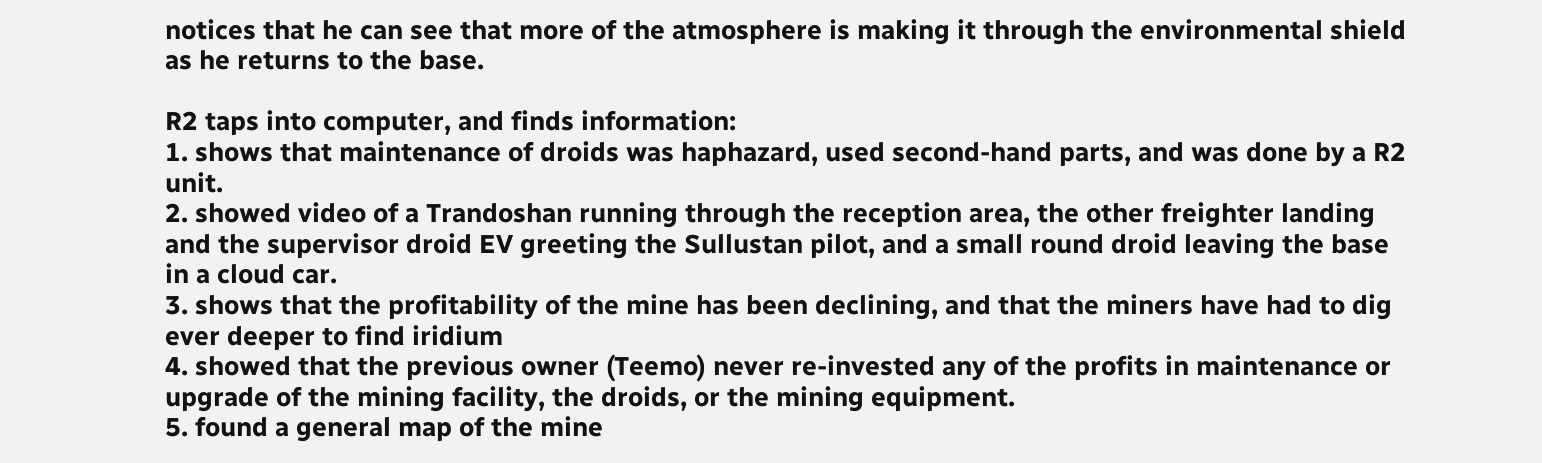notices that he can see that more of the atmosphere is making it through the environmental shield as he returns to the base.

R2 taps into computer, and finds information:
1. shows that maintenance of droids was haphazard, used second-hand parts, and was done by a R2 unit.
2. showed video of a Trandoshan running through the reception area, the other freighter landing and the supervisor droid EV greeting the Sullustan pilot, and a small round droid leaving the base in a cloud car.
3. shows that the profitability of the mine has been declining, and that the miners have had to dig ever deeper to find iridium
4. showed that the previous owner (Teemo) never re-invested any of the profits in maintenance or upgrade of the mining facility, the droids, or the mining equipment.
5. found a general map of the mine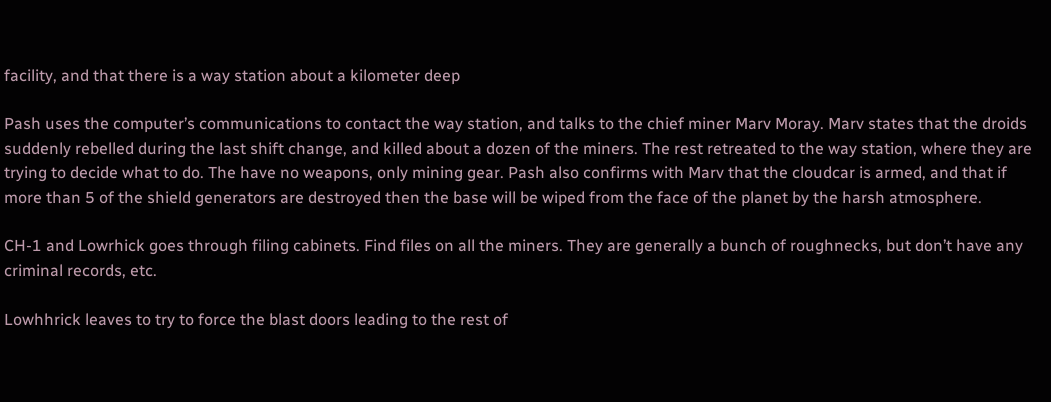facility, and that there is a way station about a kilometer deep

Pash uses the computer’s communications to contact the way station, and talks to the chief miner Marv Moray. Marv states that the droids suddenly rebelled during the last shift change, and killed about a dozen of the miners. The rest retreated to the way station, where they are trying to decide what to do. The have no weapons, only mining gear. Pash also confirms with Marv that the cloudcar is armed, and that if more than 5 of the shield generators are destroyed then the base will be wiped from the face of the planet by the harsh atmosphere.

CH-1 and Lowrhick goes through filing cabinets. Find files on all the miners. They are generally a bunch of roughnecks, but don’t have any criminal records, etc.

Lowhhrick leaves to try to force the blast doors leading to the rest of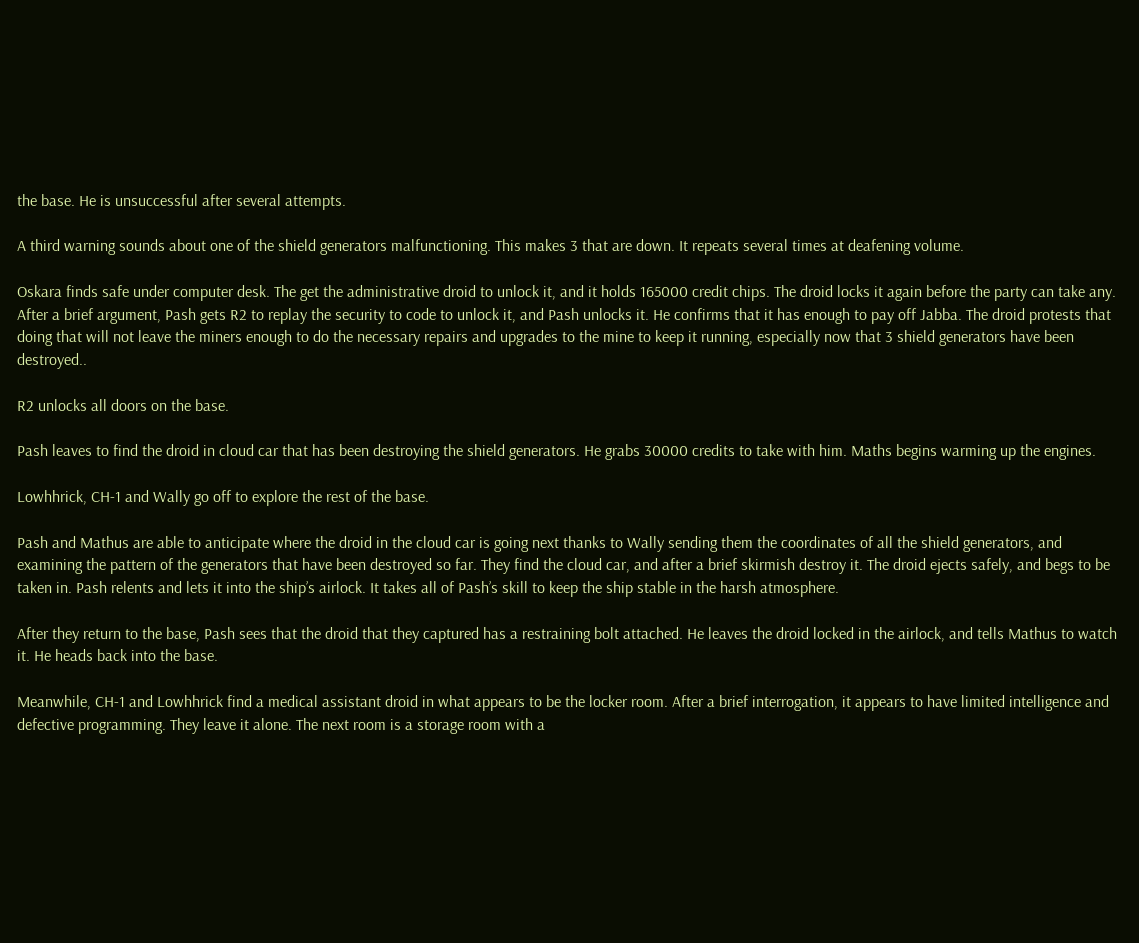the base. He is unsuccessful after several attempts.

A third warning sounds about one of the shield generators malfunctioning. This makes 3 that are down. It repeats several times at deafening volume.

Oskara finds safe under computer desk. The get the administrative droid to unlock it, and it holds 165000 credit chips. The droid locks it again before the party can take any. After a brief argument, Pash gets R2 to replay the security to code to unlock it, and Pash unlocks it. He confirms that it has enough to pay off Jabba. The droid protests that doing that will not leave the miners enough to do the necessary repairs and upgrades to the mine to keep it running, especially now that 3 shield generators have been destroyed..

R2 unlocks all doors on the base.

Pash leaves to find the droid in cloud car that has been destroying the shield generators. He grabs 30000 credits to take with him. Maths begins warming up the engines.

Lowhhrick, CH-1 and Wally go off to explore the rest of the base.

Pash and Mathus are able to anticipate where the droid in the cloud car is going next thanks to Wally sending them the coordinates of all the shield generators, and examining the pattern of the generators that have been destroyed so far. They find the cloud car, and after a brief skirmish destroy it. The droid ejects safely, and begs to be taken in. Pash relents and lets it into the ship’s airlock. It takes all of Pash’s skill to keep the ship stable in the harsh atmosphere.

After they return to the base, Pash sees that the droid that they captured has a restraining bolt attached. He leaves the droid locked in the airlock, and tells Mathus to watch it. He heads back into the base.

Meanwhile, CH-1 and Lowhhrick find a medical assistant droid in what appears to be the locker room. After a brief interrogation, it appears to have limited intelligence and defective programming. They leave it alone. The next room is a storage room with a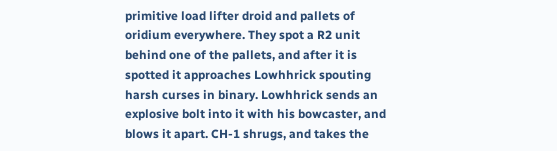primitive load lifter droid and pallets of oridium everywhere. They spot a R2 unit behind one of the pallets, and after it is spotted it approaches Lowhhrick spouting harsh curses in binary. Lowhhrick sends an explosive bolt into it with his bowcaster, and blows it apart. CH-1 shrugs, and takes the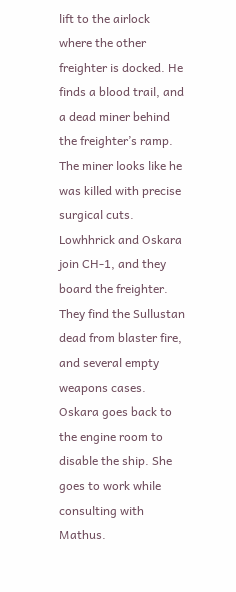lift to the airlock where the other freighter is docked. He finds a blood trail, and a dead miner behind the freighter’s ramp. The miner looks like he was killed with precise surgical cuts. Lowhhrick and Oskara join CH-1, and they board the freighter. They find the Sullustan dead from blaster fire, and several empty weapons cases. Oskara goes back to the engine room to disable the ship. She goes to work while consulting with Mathus.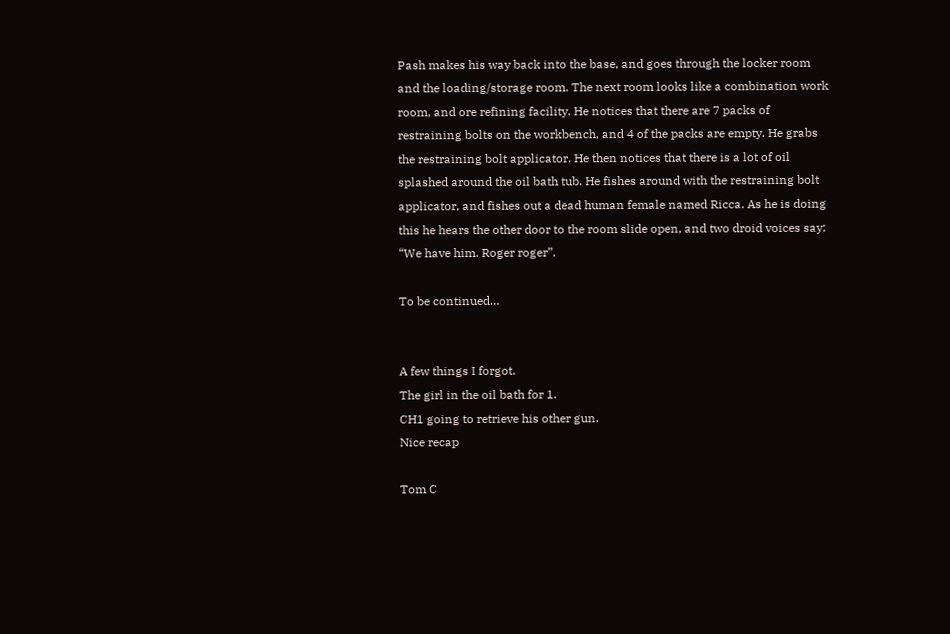Pash makes his way back into the base, and goes through the locker room and the loading/storage room. The next room looks like a combination work room, and ore refining facility. He notices that there are 7 packs of restraining bolts on the workbench, and 4 of the packs are empty. He grabs the restraining bolt applicator. He then notices that there is a lot of oil splashed around the oil bath tub. He fishes around with the restraining bolt applicator, and fishes out a dead human female named Ricca. As he is doing this he hears the other door to the room slide open, and two droid voices say: “We have him. Roger roger”.

To be continued…


A few things I forgot.
The girl in the oil bath for 1.
CH1 going to retrieve his other gun.
Nice recap

Tom C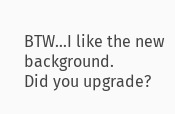BTW…I like the new background.
Did you upgrade?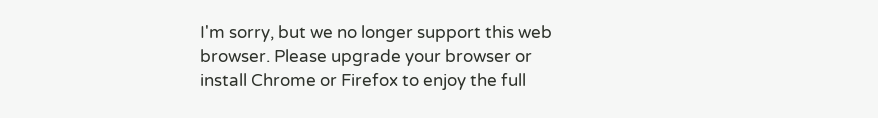I'm sorry, but we no longer support this web browser. Please upgrade your browser or install Chrome or Firefox to enjoy the full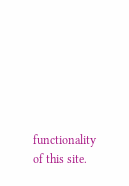functionality of this site.